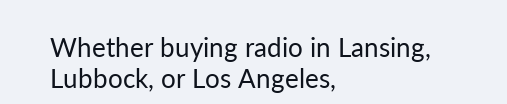Whether buying radio in Lansing, Lubbock, or Los Angeles,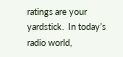ratings are your yardstick.  In today’s radio world,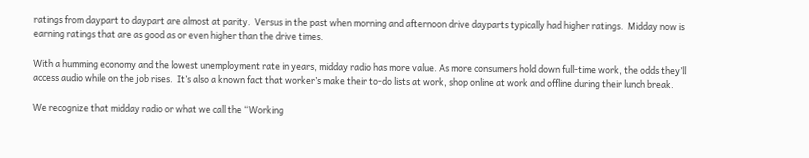ratings from daypart to daypart are almost at parity.  Versus in the past when morning and afternoon drive dayparts typically had higher ratings.  Midday now is earning ratings that are as good as or even higher than the drive times.

With a humming economy and the lowest unemployment rate in years, midday radio has more value. As more consumers hold down full-time work, the odds they’ll access audio while on the job rises.  It’s also a known fact that worker’s make their to-do lists at work, shop online at work and offline during their lunch break.

We recognize that midday radio or what we call the “Working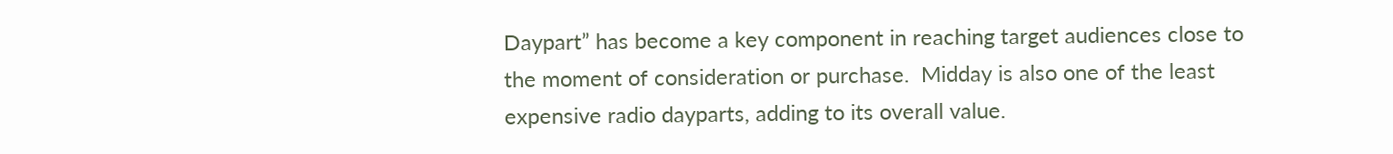Daypart” has become a key component in reaching target audiences close to the moment of consideration or purchase.  Midday is also one of the least expensive radio dayparts, adding to its overall value.